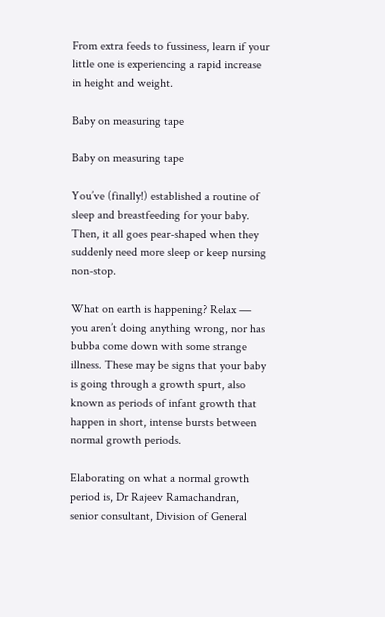From extra feeds to fussiness, learn if your little one is experiencing a rapid increase in height and weight.

Baby on measuring tape

Baby on measuring tape

You’ve (finally!) established a routine of sleep and breastfeeding for your baby. Then, it all goes pear-shaped when they suddenly need more sleep or keep nursing non-stop.

What on earth is happening? Relax ― you aren’t doing anything wrong, nor has bubba come down with some strange illness. These may be signs that your baby is going through a growth spurt, also known as periods of infant growth that happen in short, intense bursts between normal growth periods.

Elaborating on what a normal growth period is, Dr Rajeev Ramachandran, senior consultant, Division of General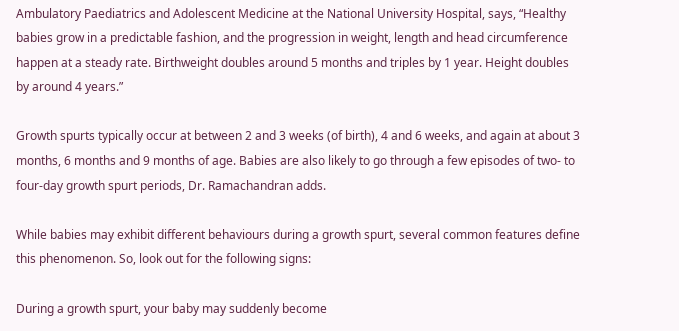Ambulatory Paediatrics and Adolescent Medicine at the National University Hospital, says, “Healthy babies grow in a predictable fashion, and the progression in weight, length and head circumference happen at a steady rate. Birthweight doubles around 5 months and triples by 1 year. Height doubles by around 4 years.”

Growth spurts typically occur at between 2 and 3 weeks (of birth), 4 and 6 weeks, and again at about 3 months, 6 months and 9 months of age. Babies are also likely to go through a few episodes of two- to four-day growth spurt periods, Dr. Ramachandran adds.

While babies may exhibit different behaviours during a growth spurt, several common features define this phenomenon. So, look out for the following signs:

During a growth spurt, your baby may suddenly become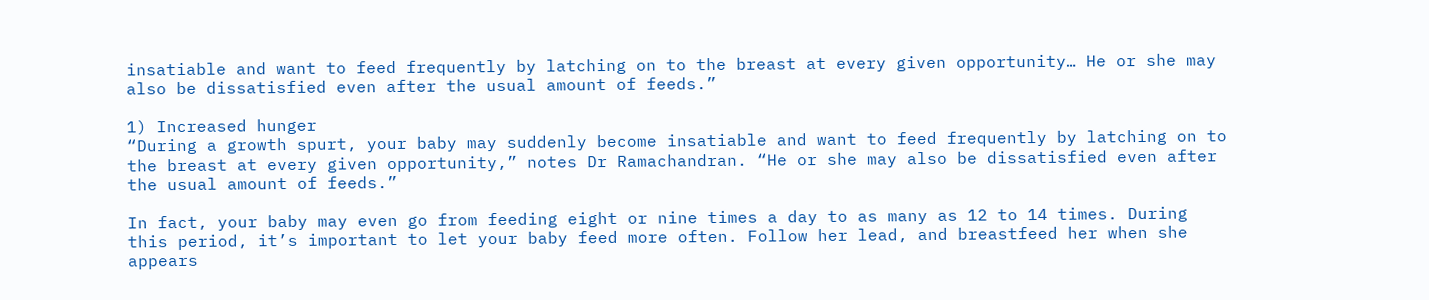insatiable and want to feed frequently by latching on to the breast at every given opportunity… He or she may also be dissatisfied even after the usual amount of feeds.”

1) Increased hunger
“During a growth spurt, your baby may suddenly become insatiable and want to feed frequently by latching on to the breast at every given opportunity,” notes Dr Ramachandran. “He or she may also be dissatisfied even after the usual amount of feeds.”

In fact, your baby may even go from feeding eight or nine times a day to as many as 12 to 14 times. During this period, it’s important to let your baby feed more often. Follow her lead, and breastfeed her when she appears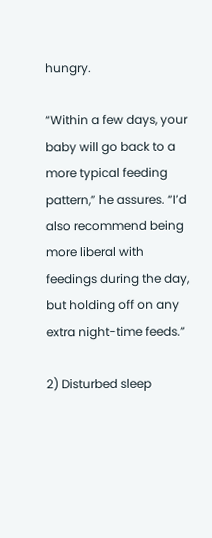hungry.

“Within a few days, your baby will go back to a more typical feeding pattern,” he assures. “I’d also recommend being more liberal with feedings during the day, but holding off on any extra night-time feeds.”

2) Disturbed sleep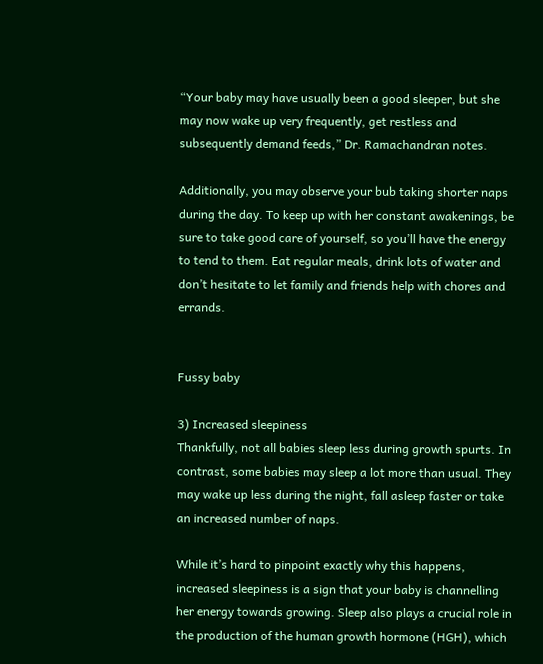“Your baby may have usually been a good sleeper, but she may now wake up very frequently, get restless and subsequently demand feeds,” Dr. Ramachandran notes.

Additionally, you may observe your bub taking shorter naps during the day. To keep up with her constant awakenings, be sure to take good care of yourself, so you’ll have the energy to tend to them. Eat regular meals, drink lots of water and don’t hesitate to let family and friends help with chores and errands.


Fussy baby

3) Increased sleepiness
Thankfully, not all babies sleep less during growth spurts. In contrast, some babies may sleep a lot more than usual. They may wake up less during the night, fall asleep faster or take an increased number of naps.

While it’s hard to pinpoint exactly why this happens, increased sleepiness is a sign that your baby is channelling her energy towards growing. Sleep also plays a crucial role in the production of the human growth hormone (HGH), which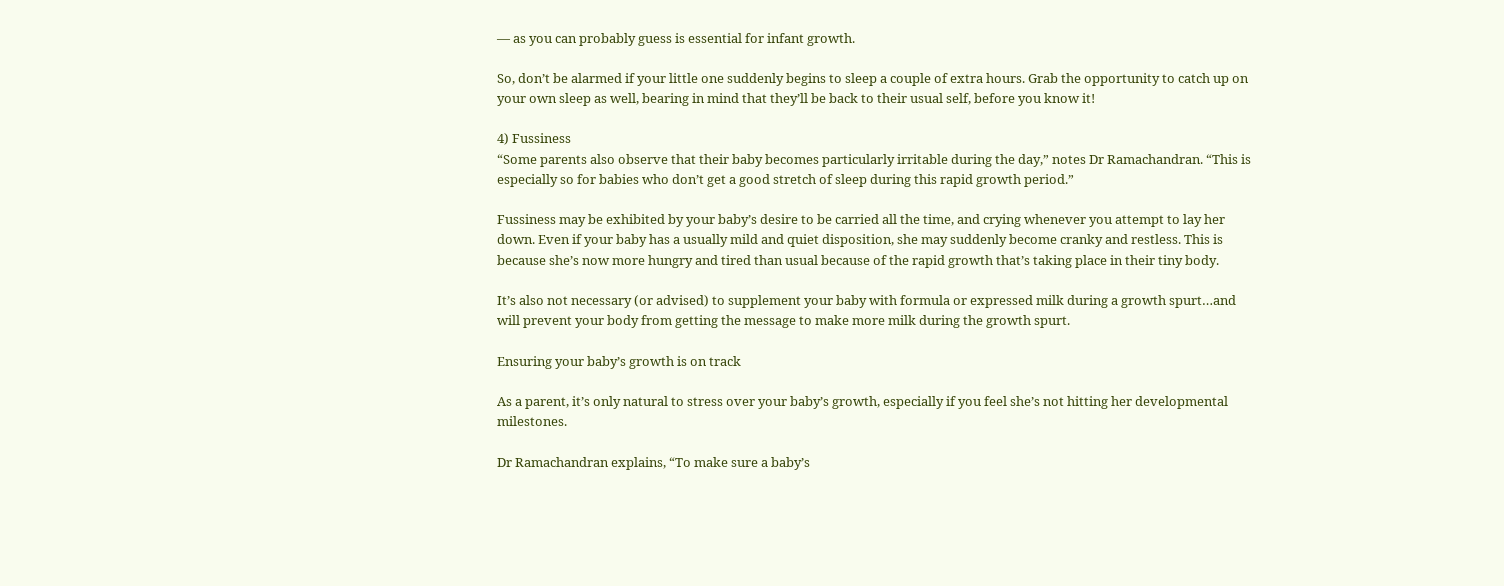― as you can probably guess is essential for infant growth.

So, don’t be alarmed if your little one suddenly begins to sleep a couple of extra hours. Grab the opportunity to catch up on your own sleep as well, bearing in mind that they’ll be back to their usual self, before you know it!

4) Fussiness
“Some parents also observe that their baby becomes particularly irritable during the day,” notes Dr Ramachandran. “This is especially so for babies who don’t get a good stretch of sleep during this rapid growth period.”

Fussiness may be exhibited by your baby’s desire to be carried all the time, and crying whenever you attempt to lay her down. Even if your baby has a usually mild and quiet disposition, she may suddenly become cranky and restless. This is because she’s now more hungry and tired than usual because of the rapid growth that’s taking place in their tiny body.

It’s also not necessary (or advised) to supplement your baby with formula or expressed milk during a growth spurt…and will prevent your body from getting the message to make more milk during the growth spurt.

Ensuring your baby’s growth is on track

As a parent, it’s only natural to stress over your baby’s growth, especially if you feel she’s not hitting her developmental milestones.

Dr Ramachandran explains, “To make sure a baby’s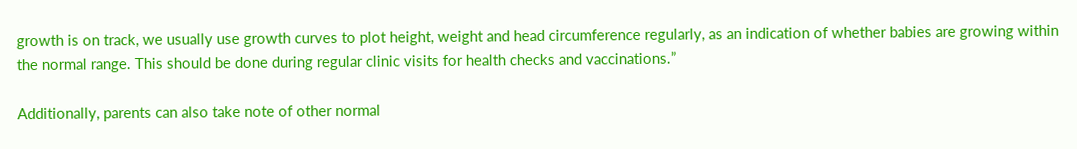growth is on track, we usually use growth curves to plot height, weight and head circumference regularly, as an indication of whether babies are growing within the normal range. This should be done during regular clinic visits for health checks and vaccinations.”

Additionally, parents can also take note of other normal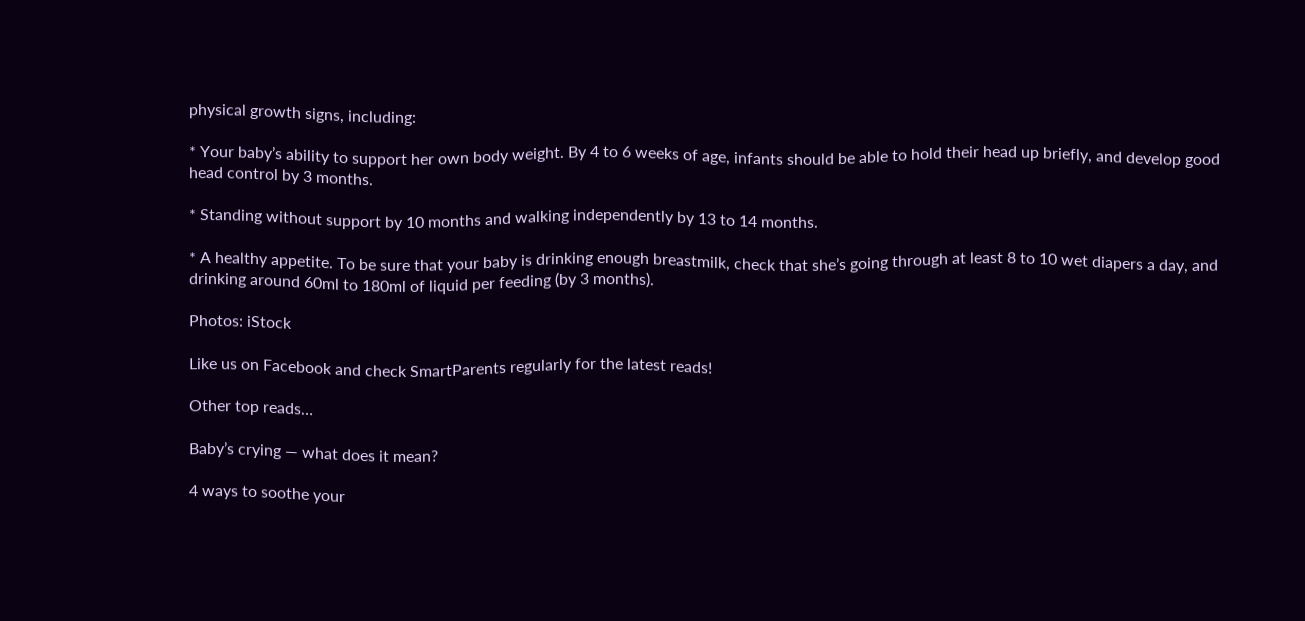physical growth signs, including:

* Your baby’s ability to support her own body weight. By 4 to 6 weeks of age, infants should be able to hold their head up briefly, and develop good head control by 3 months.

* Standing without support by 10 months and walking independently by 13 to 14 months.

* A healthy appetite. To be sure that your baby is drinking enough breastmilk, check that she’s going through at least 8 to 10 wet diapers a day, and drinking around 60ml to 180ml of liquid per feeding (by 3 months).

Photos: iStock

Like us on Facebook and check SmartParents regularly for the latest reads!

Other top reads…

Baby’s crying — what does it mean?

4 ways to soothe your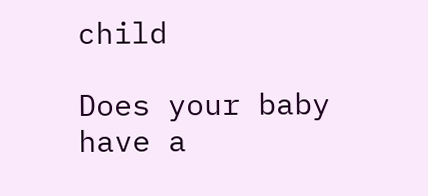child

Does your baby have a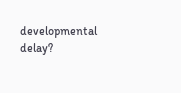developmental delay?